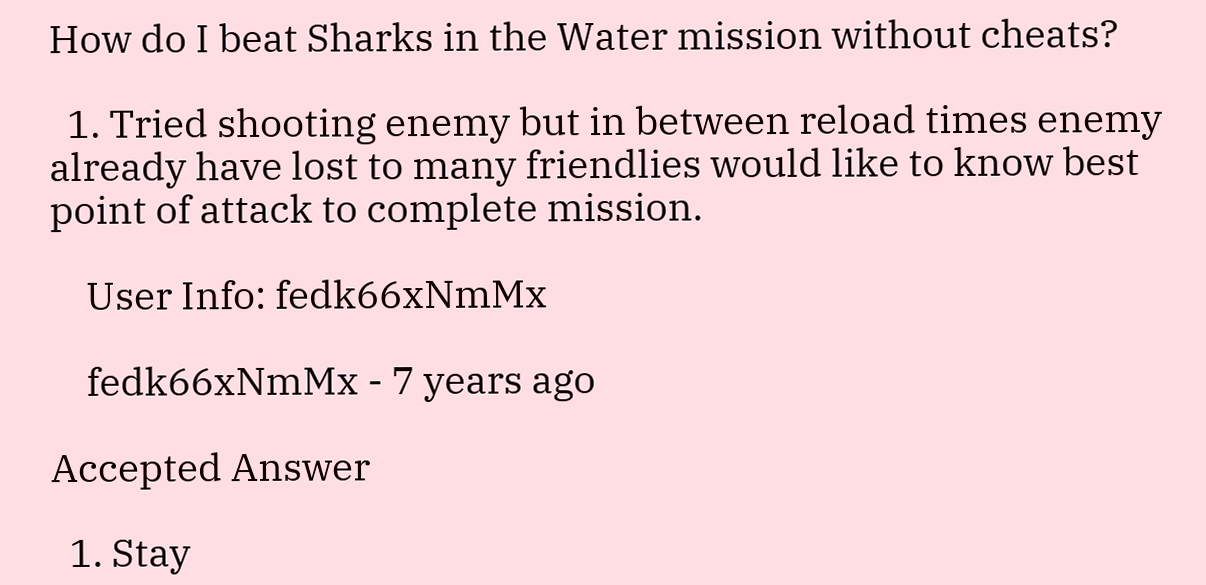How do I beat Sharks in the Water mission without cheats?

  1. Tried shooting enemy but in between reload times enemy already have lost to many friendlies would like to know best point of attack to complete mission.

    User Info: fedk66xNmMx

    fedk66xNmMx - 7 years ago

Accepted Answer

  1. Stay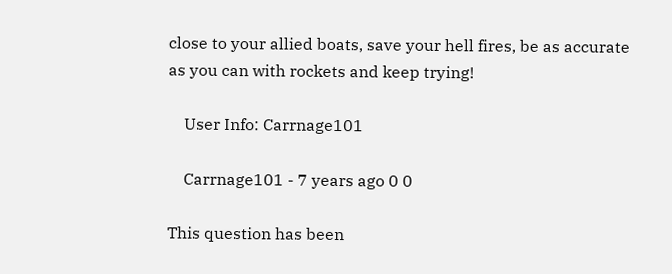close to your allied boats, save your hell fires, be as accurate as you can with rockets and keep trying!

    User Info: Carrnage101

    Carrnage101 - 7 years ago 0 0

This question has been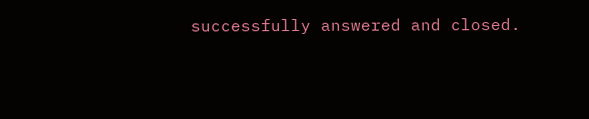successfully answered and closed.